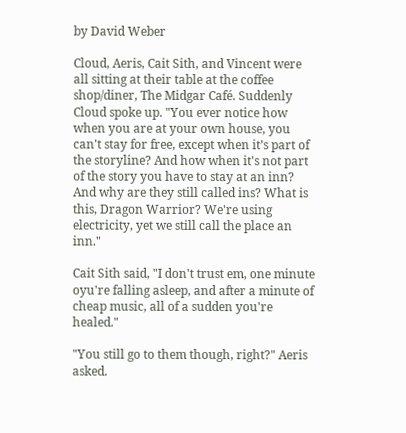by David Weber

Cloud, Aeris, Cait Sith, and Vincent were all sitting at their table at the coffee shop/diner, The Midgar Café. Suddenly Cloud spoke up. "You ever notice how when you are at your own house, you can't stay for free, except when it’s part of the storyline? And how when it's not part of the story you have to stay at an inn? And why are they still called ins? What is this, Dragon Warrior? We're using electricity, yet we still call the place an inn."

Cait Sith said, "I don't trust em, one minute oyu're falling asleep, and after a minute of cheap music, all of a sudden you're healed."

"You still go to them though, right?" Aeris asked.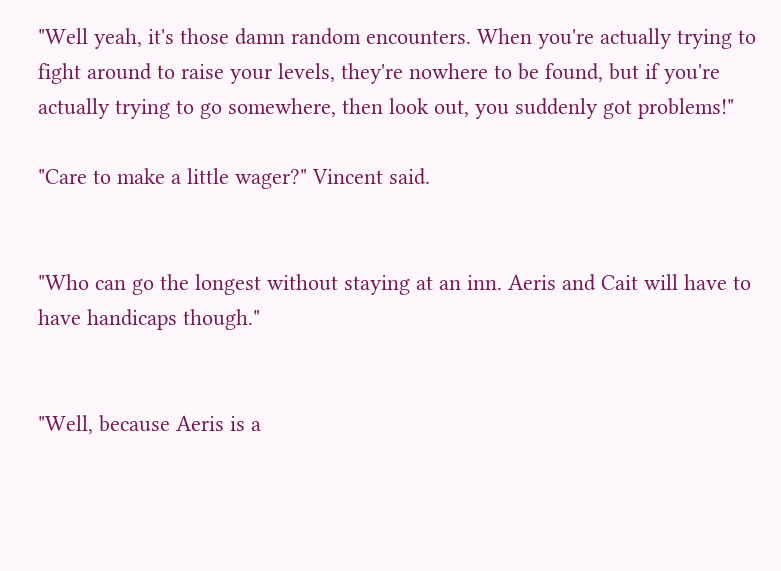"Well yeah, it's those damn random encounters. When you're actually trying to fight around to raise your levels, they're nowhere to be found, but if you're actually trying to go somewhere, then look out, you suddenly got problems!"

"Care to make a little wager?" Vincent said.


"Who can go the longest without staying at an inn. Aeris and Cait will have to have handicaps though."


"Well, because Aeris is a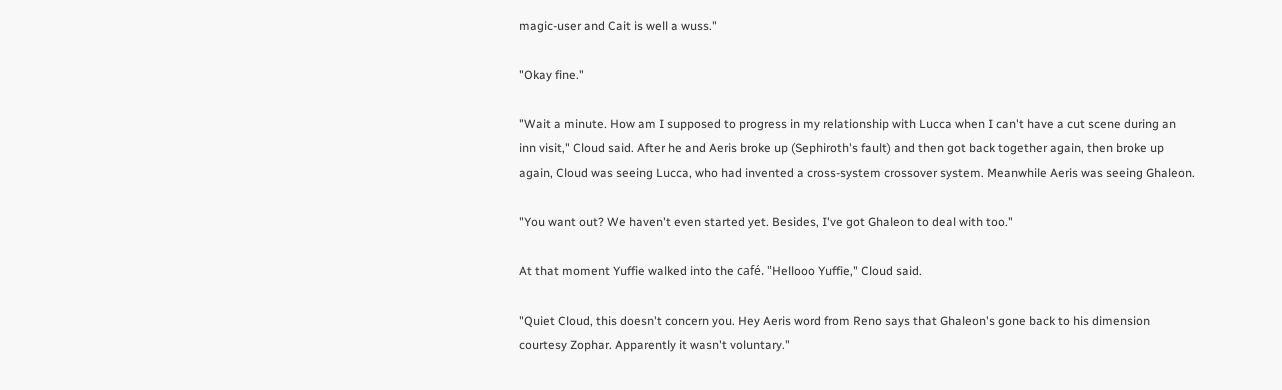magic-user and Cait is well a wuss."

"Okay fine."

"Wait a minute. How am I supposed to progress in my relationship with Lucca when I can't have a cut scene during an inn visit," Cloud said. After he and Aeris broke up (Sephiroth's fault) and then got back together again, then broke up again, Cloud was seeing Lucca, who had invented a cross-system crossover system. Meanwhile Aeris was seeing Ghaleon.

"You want out? We haven't even started yet. Besides, I've got Ghaleon to deal with too."

At that moment Yuffie walked into the café. "Hellooo Yuffie," Cloud said.

"Quiet Cloud, this doesn't concern you. Hey Aeris word from Reno says that Ghaleon's gone back to his dimension courtesy Zophar. Apparently it wasn't voluntary."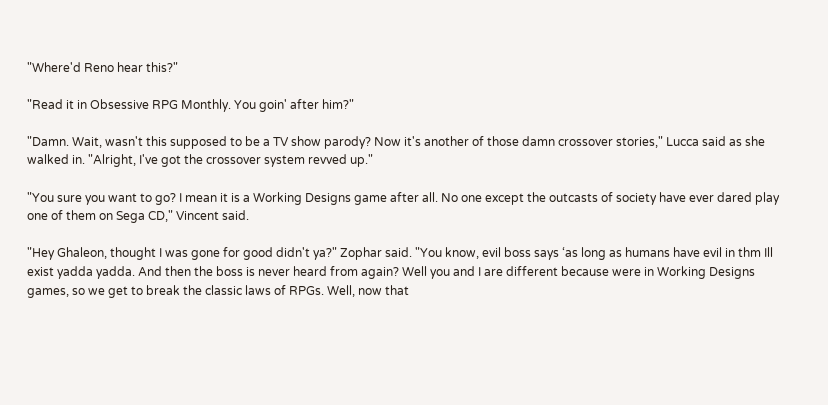"Where'd Reno hear this?"

"Read it in Obsessive RPG Monthly. You goin' after him?"

"Damn. Wait, wasn't this supposed to be a TV show parody? Now it's another of those damn crossover stories," Lucca said as she walked in. "Alright, I've got the crossover system revved up."

"You sure you want to go? I mean it is a Working Designs game after all. No one except the outcasts of society have ever dared play one of them on Sega CD," Vincent said.

"Hey Ghaleon, thought I was gone for good didn't ya?" Zophar said. "You know, evil boss says ‘as long as humans have evil in thm Ill exist yadda yadda. And then the boss is never heard from again? Well you and I are different because were in Working Designs games, so we get to break the classic laws of RPGs. Well, now that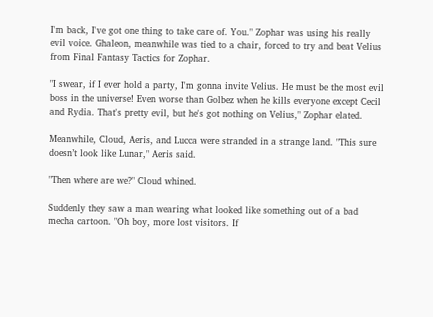I'm back, I've got one thing to take care of. You." Zophar was using his really evil voice. Ghaleon, meanwhile was tied to a chair, forced to try and beat Velius from Final Fantasy Tactics for Zophar.

"I swear, if I ever hold a party, I'm gonna invite Velius. He must be the most evil boss in the universe! Even worse than Golbez when he kills everyone except Cecil and Rydia. That's pretty evil, but he's got nothing on Velius," Zophar elated.

Meanwhile, Cloud, Aeris, and Lucca were stranded in a strange land. "This sure doesn’t look like Lunar," Aeris said.

"Then where are we?" Cloud whined.

Suddenly they saw a man wearing what looked like something out of a bad mecha cartoon. "Oh boy, more lost visitors. If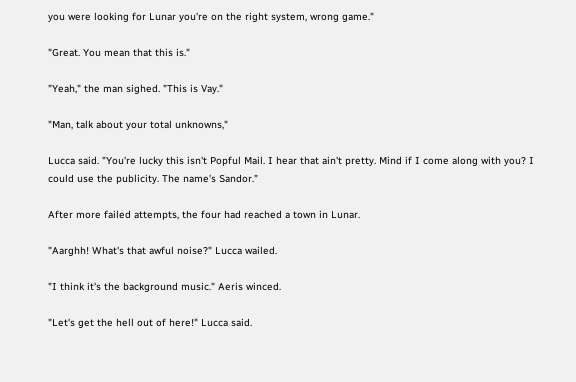you were looking for Lunar you're on the right system, wrong game."

"Great. You mean that this is."

"Yeah," the man sighed. "This is Vay."

"Man, talk about your total unknowns,"

Lucca said. "You're lucky this isn't Popful Mail. I hear that ain't pretty. Mind if I come along with you? I could use the publicity. The name's Sandor."

After more failed attempts, the four had reached a town in Lunar.

"Aarghh! What's that awful noise?" Lucca wailed.

"I think it's the background music." Aeris winced.

"Let's get the hell out of here!" Lucca said.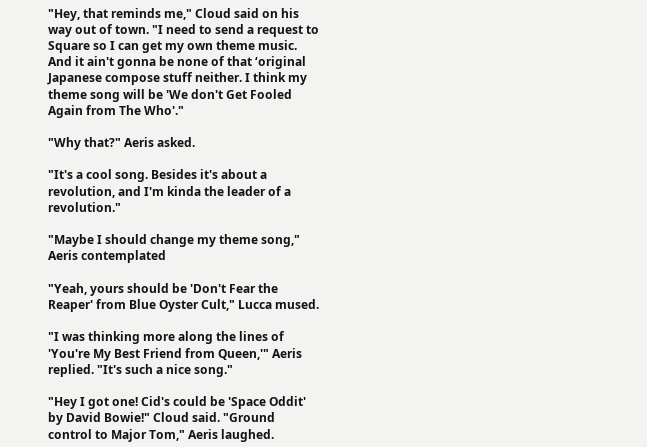"Hey, that reminds me," Cloud said on his way out of town. "I need to send a request to Square so I can get my own theme music. And it ain't gonna be none of that ‘original Japanese compose stuff neither. I think my theme song will be 'We don't Get Fooled Again from The Who'."

"Why that?" Aeris asked.

"It's a cool song. Besides it's about a revolution, and I'm kinda the leader of a revolution."

"Maybe I should change my theme song," Aeris contemplated

"Yeah, yours should be 'Don't Fear the Reaper' from Blue Oyster Cult," Lucca mused.

"I was thinking more along the lines of 'You're My Best Friend from Queen,'" Aeris replied. "It's such a nice song."

"Hey I got one! Cid's could be 'Space Oddit' by David Bowie!" Cloud said. "Ground control to Major Tom," Aeris laughed.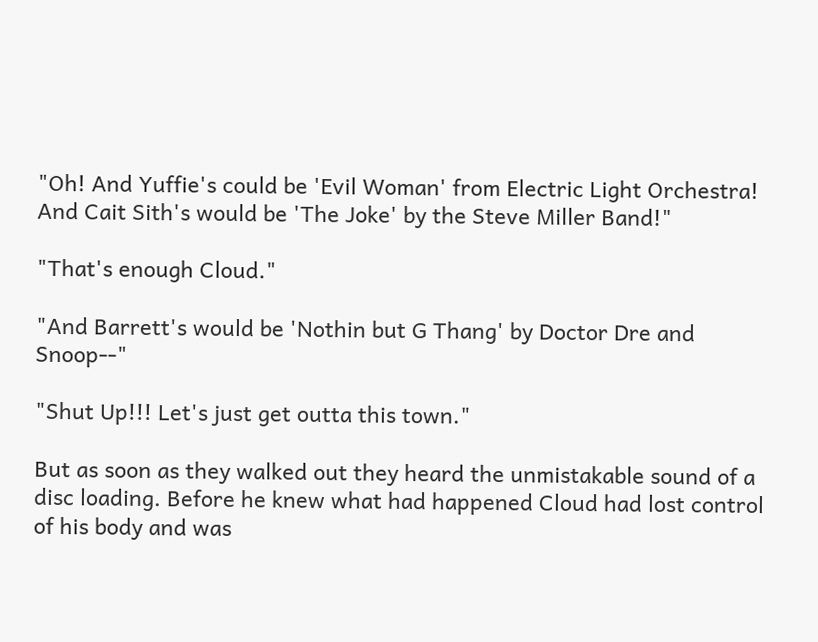"Oh! And Yuffie's could be 'Evil Woman' from Electric Light Orchestra! And Cait Sith's would be 'The Joke' by the Steve Miller Band!"

"That's enough Cloud."

"And Barrett's would be 'Nothin but G Thang' by Doctor Dre and Snoop--"

"Shut Up!!! Let's just get outta this town."

But as soon as they walked out they heard the unmistakable sound of a disc loading. Before he knew what had happened Cloud had lost control of his body and was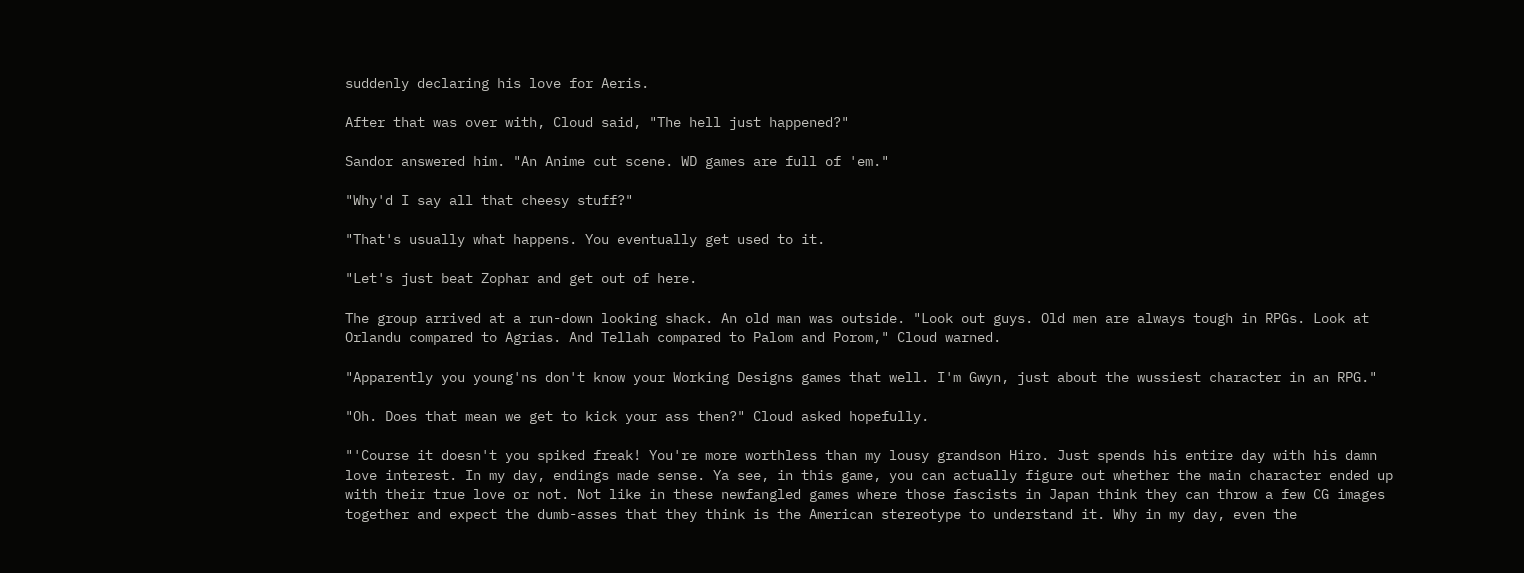suddenly declaring his love for Aeris.

After that was over with, Cloud said, "The hell just happened?"

Sandor answered him. "An Anime cut scene. WD games are full of 'em."

"Why'd I say all that cheesy stuff?"

"That's usually what happens. You eventually get used to it.

"Let's just beat Zophar and get out of here.

The group arrived at a run-down looking shack. An old man was outside. "Look out guys. Old men are always tough in RPGs. Look at Orlandu compared to Agrias. And Tellah compared to Palom and Porom," Cloud warned.

"Apparently you young'ns don't know your Working Designs games that well. I'm Gwyn, just about the wussiest character in an RPG."

"Oh. Does that mean we get to kick your ass then?" Cloud asked hopefully.

"'Course it doesn't you spiked freak! You're more worthless than my lousy grandson Hiro. Just spends his entire day with his damn love interest. In my day, endings made sense. Ya see, in this game, you can actually figure out whether the main character ended up with their true love or not. Not like in these newfangled games where those fascists in Japan think they can throw a few CG images together and expect the dumb-asses that they think is the American stereotype to understand it. Why in my day, even the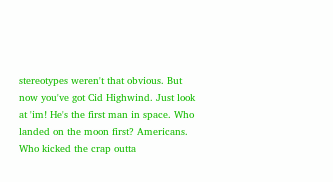stereotypes weren't that obvious. But now you've got Cid Highwind. Just look at 'im! He's the first man in space. Who landed on the moon first? Americans. Who kicked the crap outta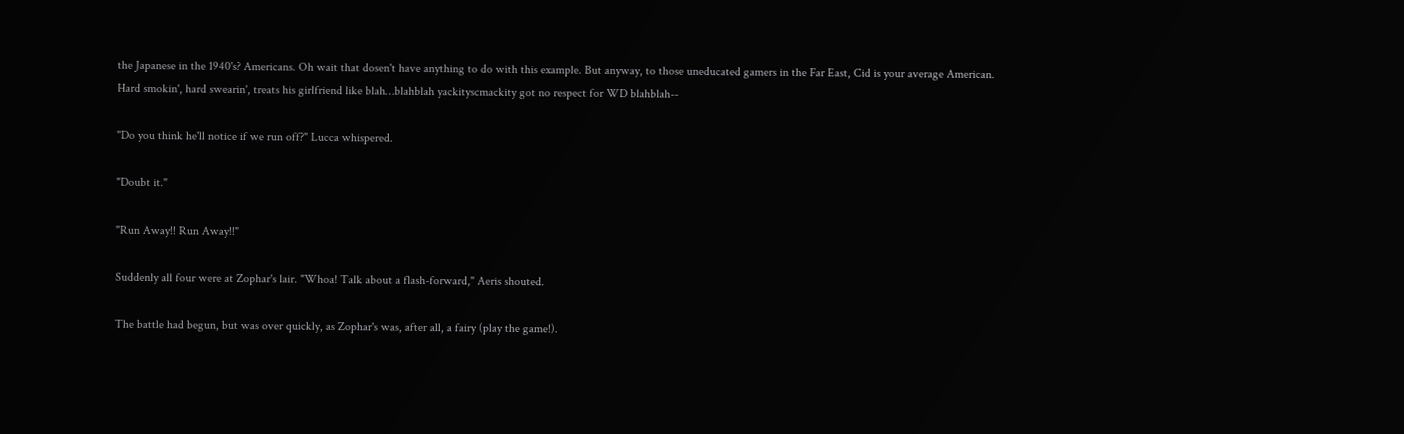the Japanese in the 1940's? Americans. Oh wait that dosen't have anything to do with this example. But anyway, to those uneducated gamers in the Far East, Cid is your average American. Hard smokin', hard swearin', treats his girlfriend like blah…blahblah yackityscmackity got no respect for WD blahblah--

"Do you think he'll notice if we run off?" Lucca whispered.

"Doubt it."

"Run Away!! Run Away!!"

Suddenly all four were at Zophar's lair. "Whoa! Talk about a flash-forward," Aeris shouted.

The battle had begun, but was over quickly, as Zophar's was, after all, a fairy (play the game!).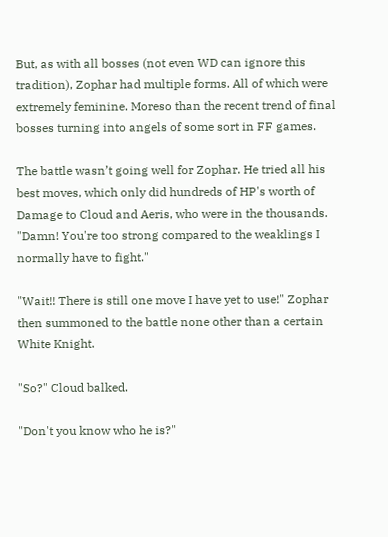But, as with all bosses (not even WD can ignore this tradition), Zophar had multiple forms. All of which were extremely feminine. Moreso than the recent trend of final bosses turning into angels of some sort in FF games.

The battle wasn’t going well for Zophar. He tried all his best moves, which only did hundreds of HP's worth of Damage to Cloud and Aeris, who were in the thousands. "Damn! You're too strong compared to the weaklings I normally have to fight."

"Wait!! There is still one move I have yet to use!" Zophar then summoned to the battle none other than a certain White Knight.

"So?" Cloud balked.

"Don't you know who he is?"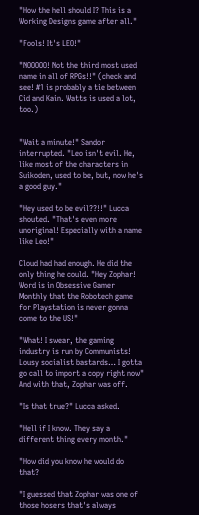"How the hell should I? This is a Working Designs game after all."

"Fools! It's LEO!"

"NOOOOO! Not the third most used name in all of RPGs!!" (check and see! #1 is probably a tie between Cid and Kain. Watts is used a lot, too.)


"Wait a minute!" Sandor interrupted. "Leo isn't evil. He, like most of the characters in Suikoden, used to be, but, now he's a good guy."

"Hey used to be evil??!!" Lucca shouted. "That's even more unoriginal! Especially with a name like Leo!"

Cloud had had enough. He did the only thing he could. "Hey Zophar! Word is in Obsessive Gamer Monthly that the Robotech game for Playstation is never gonna come to the US!"

"What! I swear, the gaming industry is run by Communists! Lousy socialist bastards… I gotta go call to import a copy right now" And with that, Zophar was off.

"Is that true?" Lucca asked.

"Hell if I know. They say a different thing every month."

"How did you know he would do that?

"I guessed that Zophar was one of those hosers that's always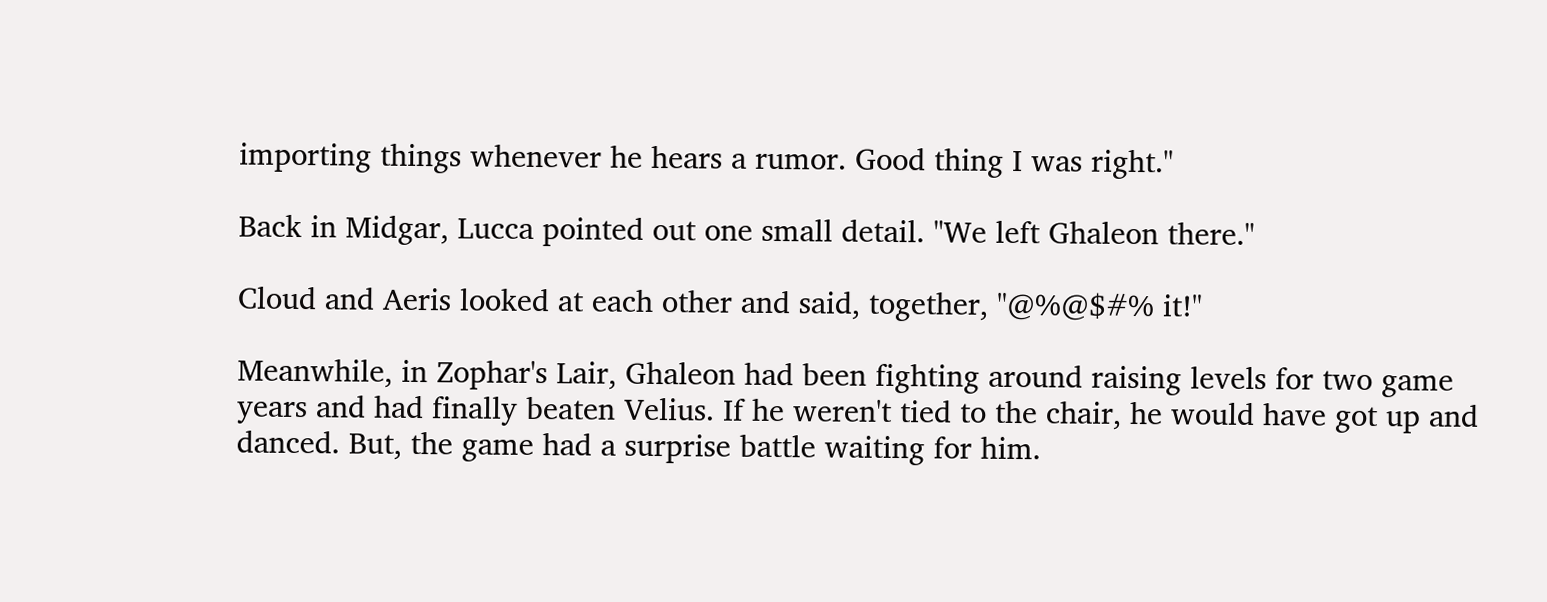importing things whenever he hears a rumor. Good thing I was right."

Back in Midgar, Lucca pointed out one small detail. "We left Ghaleon there."

Cloud and Aeris looked at each other and said, together, "@%@$#% it!"

Meanwhile, in Zophar's Lair, Ghaleon had been fighting around raising levels for two game years and had finally beaten Velius. If he weren't tied to the chair, he would have got up and danced. But, the game had a surprise battle waiting for him.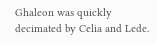Ghaleon was quickly decimated by Celia and Lede.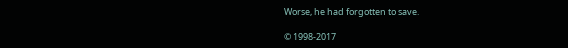Worse, he had forgotten to save.

© 1998-2017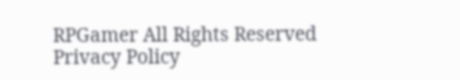RPGamer All Rights Reserved
Privacy Policy